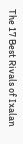The 17 Best Rivals of Ixalan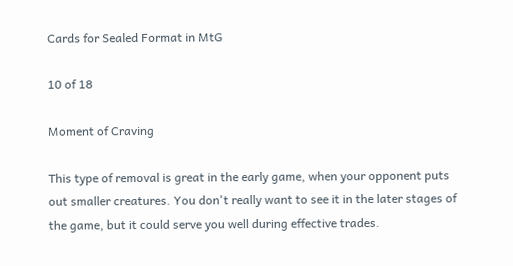Cards for Sealed Format in MtG

10 of 18

Moment of Craving

This type of removal is great in the early game, when your opponent puts out smaller creatures. You don't really want to see it in the later stages of the game, but it could serve you well during effective trades.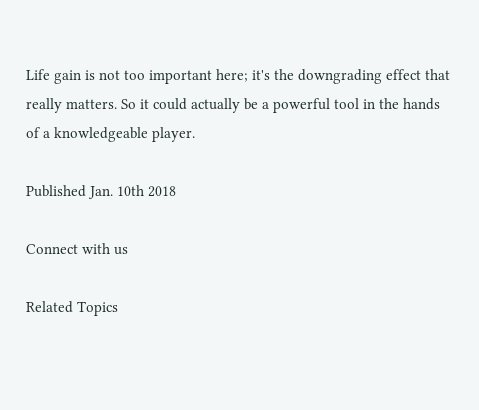Life gain is not too important here; it's the downgrading effect that really matters. So it could actually be a powerful tool in the hands of a knowledgeable player.

Published Jan. 10th 2018

Connect with us

Related Topics